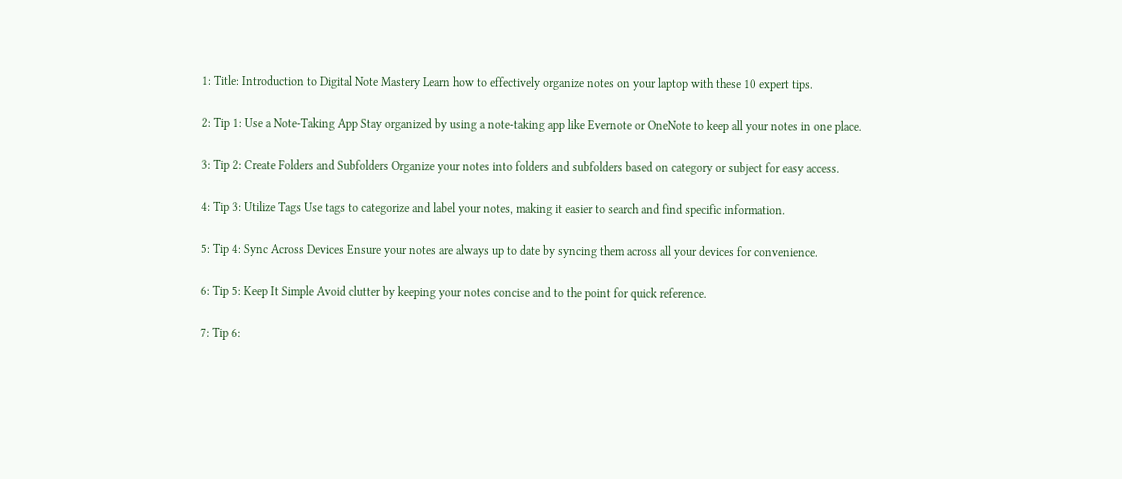1: Title: Introduction to Digital Note Mastery Learn how to effectively organize notes on your laptop with these 10 expert tips.

2: Tip 1: Use a Note-Taking App Stay organized by using a note-taking app like Evernote or OneNote to keep all your notes in one place.

3: Tip 2: Create Folders and Subfolders Organize your notes into folders and subfolders based on category or subject for easy access.

4: Tip 3: Utilize Tags Use tags to categorize and label your notes, making it easier to search and find specific information.

5: Tip 4: Sync Across Devices Ensure your notes are always up to date by syncing them across all your devices for convenience.

6: Tip 5: Keep It Simple Avoid clutter by keeping your notes concise and to the point for quick reference.

7: Tip 6: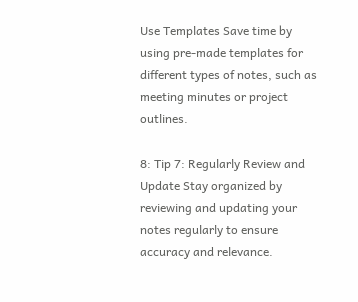Use Templates Save time by using pre-made templates for different types of notes, such as meeting minutes or project outlines.

8: Tip 7: Regularly Review and Update Stay organized by reviewing and updating your notes regularly to ensure accuracy and relevance.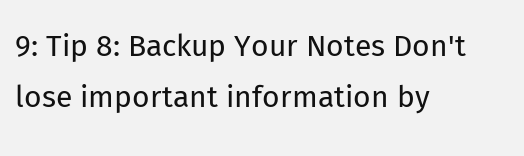9: Tip 8: Backup Your Notes Don't lose important information by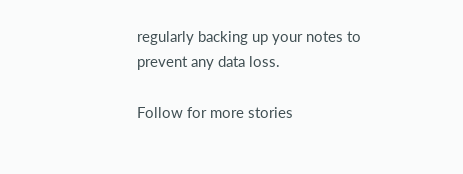regularly backing up your notes to prevent any data loss.

Follow for more stories